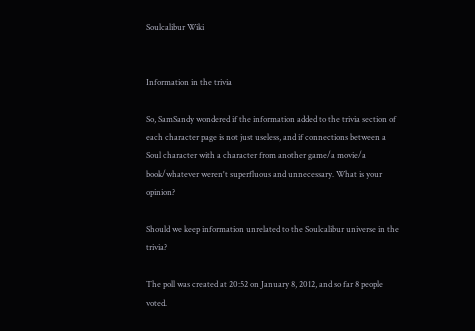Soulcalibur Wiki


Information in the trivia

So, SamSandy wondered if the information added to the trivia section of each character page is not just useless, and if connections between a Soul character with a character from another game/a movie/a book/whatever weren't superfluous and unnecessary. What is your opinion?

Should we keep information unrelated to the Soulcalibur universe in the trivia?

The poll was created at 20:52 on January 8, 2012, and so far 8 people voted.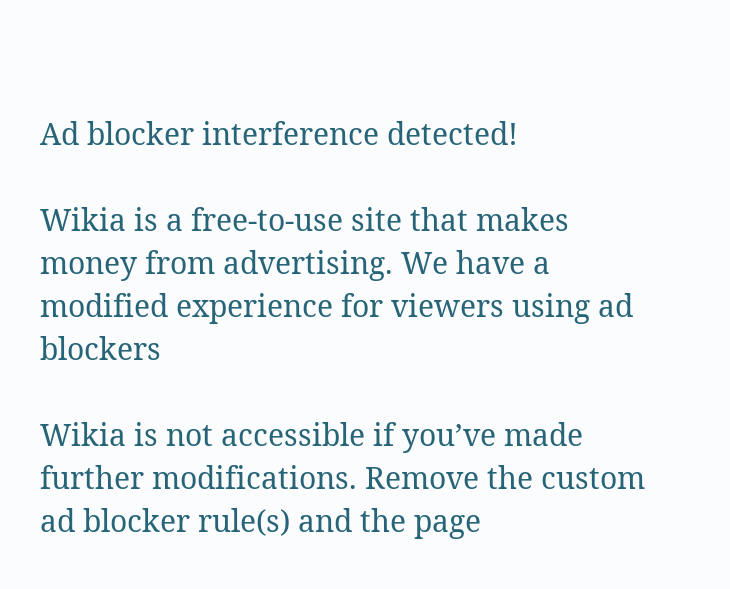Ad blocker interference detected!

Wikia is a free-to-use site that makes money from advertising. We have a modified experience for viewers using ad blockers

Wikia is not accessible if you’ve made further modifications. Remove the custom ad blocker rule(s) and the page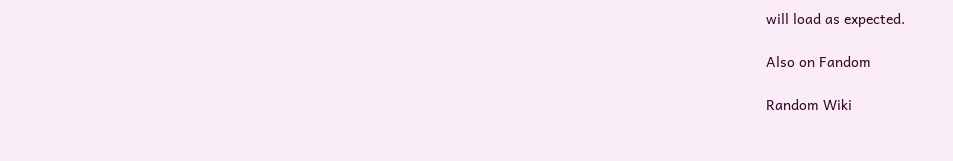will load as expected.

Also on Fandom

Random Wiki